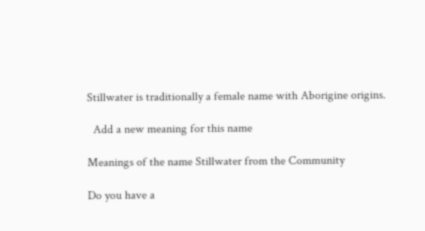Stillwater is traditionally a female name with Aborigine origins.

  Add a new meaning for this name

Meanings of the name Stillwater from the Community

Do you have a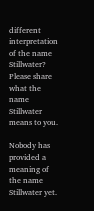different interpretation of the name Stillwater? Please share what the name Stillwater means to you.

Nobody has provided a meaning of the name Stillwater yet.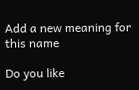Add a new meaning for this name

Do you like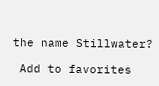the name Stillwater?

 Add to favorites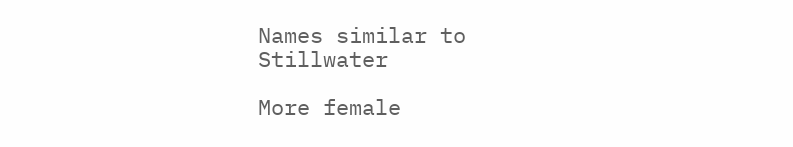Names similar to Stillwater

More female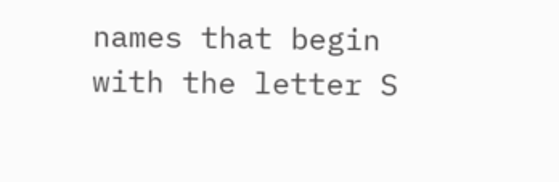names that begin with the letter S